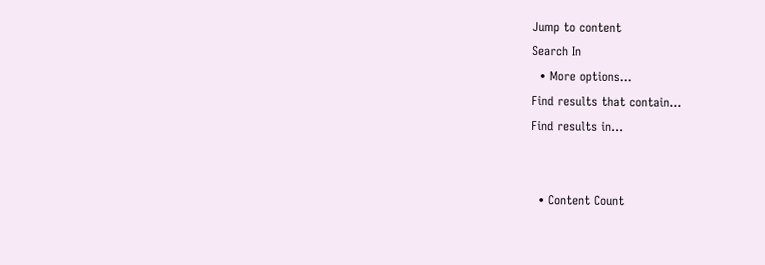Jump to content
Search In
  • More options...
Find results that contain...
Find results in...


  • Content Count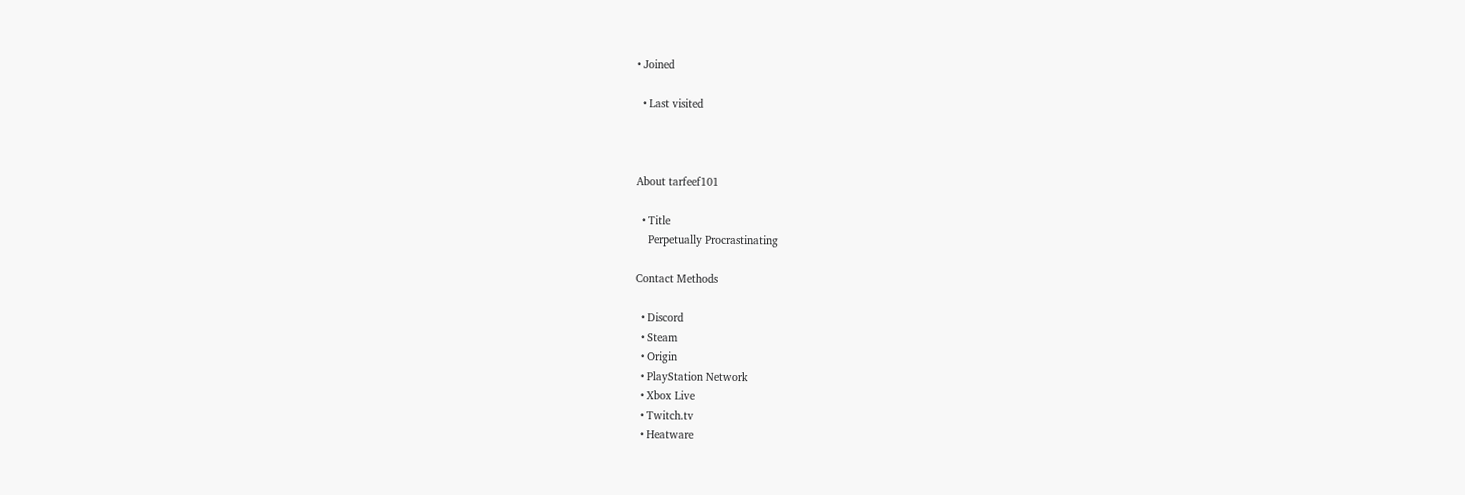• Joined

  • Last visited



About tarfeef101

  • Title
    Perpetually Procrastinating

Contact Methods

  • Discord
  • Steam
  • Origin
  • PlayStation Network
  • Xbox Live
  • Twitch.tv
  • Heatware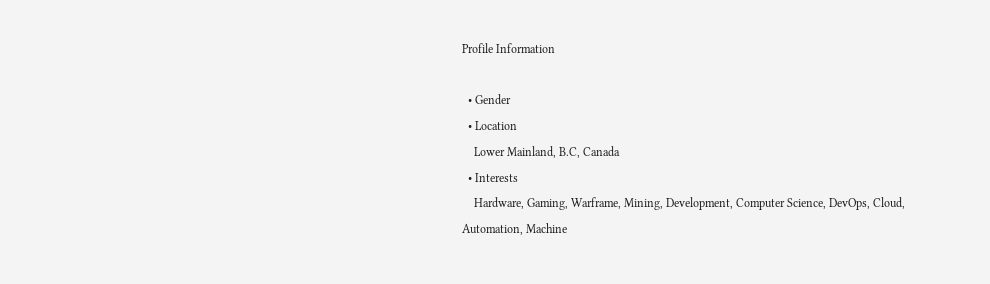Profile Information

  • Gender
  • Location
    Lower Mainland, B.C, Canada
  • Interests
    Hardware, Gaming, Warframe, Mining, Development, Computer Science, DevOps, Cloud, Automation, Machine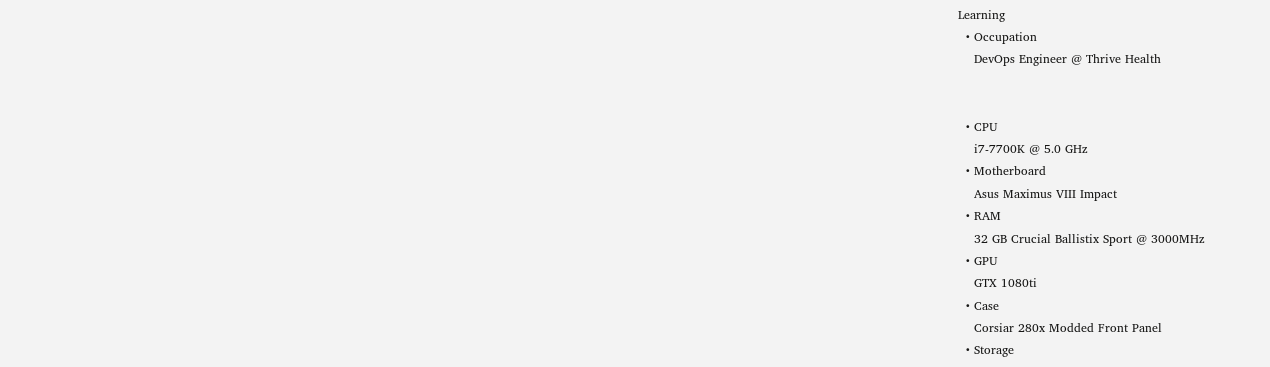Learning
  • Occupation
    DevOps Engineer @ Thrive Health


  • CPU
    i7-7700K @ 5.0 GHz
  • Motherboard
    Asus Maximus VIII Impact
  • RAM
    32 GB Crucial Ballistix Sport @ 3000MHz
  • GPU
    GTX 1080ti
  • Case
    Corsiar 280x Modded Front Panel
  • Storage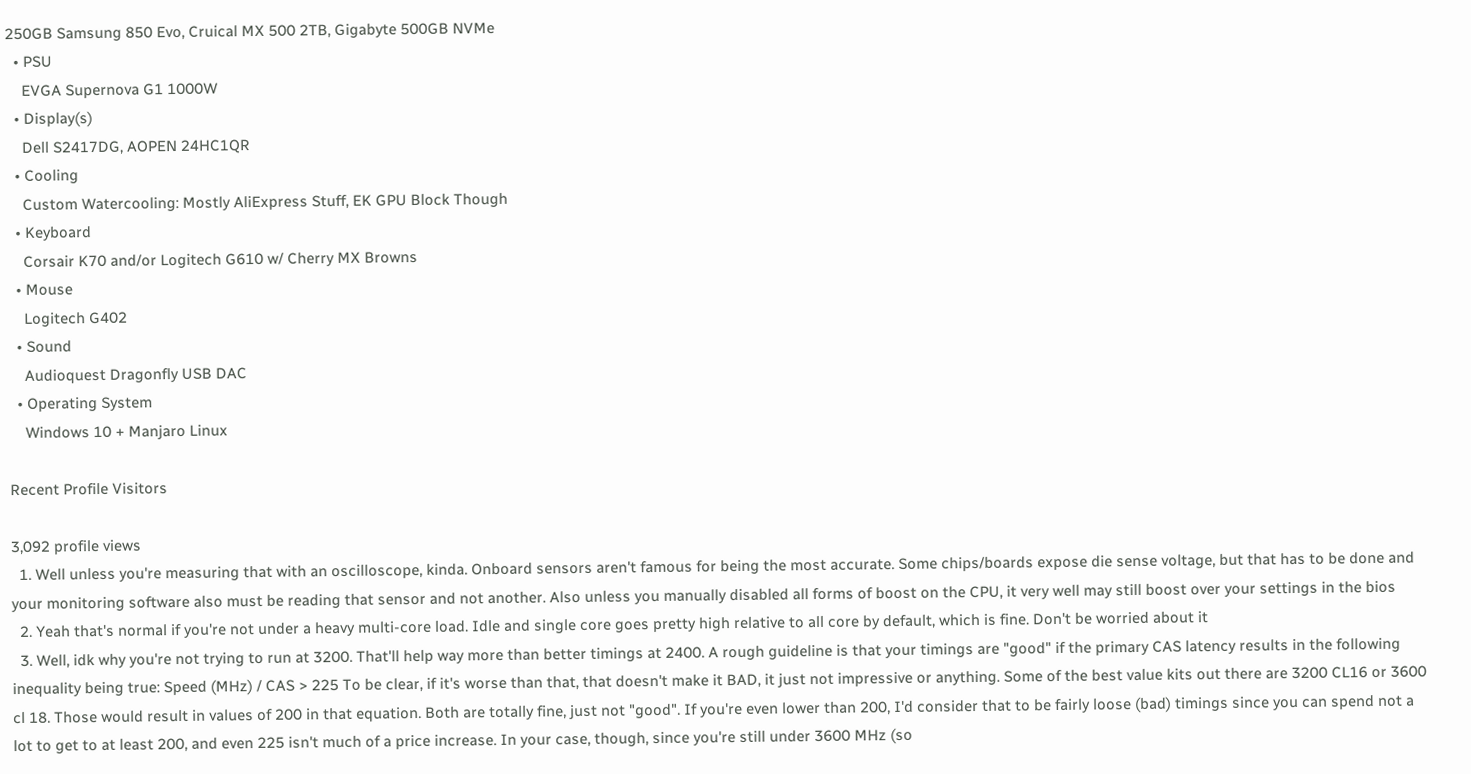250GB Samsung 850 Evo, Cruical MX 500 2TB, Gigabyte 500GB NVMe
  • PSU
    EVGA Supernova G1 1000W
  • Display(s)
    Dell S2417DG, AOPEN 24HC1QR
  • Cooling
    Custom Watercooling: Mostly AliExpress Stuff, EK GPU Block Though
  • Keyboard
    Corsair K70 and/or Logitech G610 w/ Cherry MX Browns
  • Mouse
    Logitech G402
  • Sound
    Audioquest Dragonfly USB DAC
  • Operating System
    Windows 10 + Manjaro Linux

Recent Profile Visitors

3,092 profile views
  1. Well unless you're measuring that with an oscilloscope, kinda. Onboard sensors aren't famous for being the most accurate. Some chips/boards expose die sense voltage, but that has to be done and your monitoring software also must be reading that sensor and not another. Also unless you manually disabled all forms of boost on the CPU, it very well may still boost over your settings in the bios
  2. Yeah that's normal if you're not under a heavy multi-core load. Idle and single core goes pretty high relative to all core by default, which is fine. Don't be worried about it
  3. Well, idk why you're not trying to run at 3200. That'll help way more than better timings at 2400. A rough guideline is that your timings are "good" if the primary CAS latency results in the following inequality being true: Speed (MHz) / CAS > 225 To be clear, if it's worse than that, that doesn't make it BAD, it just not impressive or anything. Some of the best value kits out there are 3200 CL16 or 3600 cl 18. Those would result in values of 200 in that equation. Both are totally fine, just not "good". If you're even lower than 200, I'd consider that to be fairly loose (bad) timings since you can spend not a lot to get to at least 200, and even 225 isn't much of a price increase. In your case, though, since you're still under 3600 MHz (so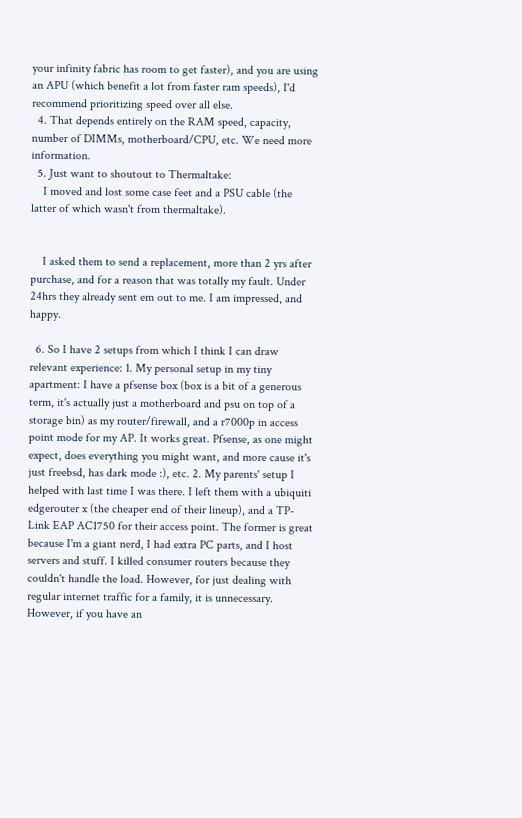your infinity fabric has room to get faster), and you are using an APU (which benefit a lot from faster ram speeds), I'd recommend prioritizing speed over all else.
  4. That depends entirely on the RAM speed, capacity, number of DIMMs, motherboard/CPU, etc. We need more information.
  5. Just want to shoutout to Thermaltake:
    I moved and lost some case feet and a PSU cable (the latter of which wasn't from thermaltake).


    I asked them to send a replacement, more than 2 yrs after purchase, and for a reason that was totally my fault. Under 24hrs they already sent em out to me. I am impressed, and happy.

  6. So I have 2 setups from which I think I can draw relevant experience: 1. My personal setup in my tiny apartment: I have a pfsense box (box is a bit of a generous term, it's actually just a motherboard and psu on top of a storage bin) as my router/firewall, and a r7000p in access point mode for my AP. It works great. Pfsense, as one might expect, does everything you might want, and more cause it's just freebsd, has dark mode :), etc. 2. My parents' setup I helped with last time I was there. I left them with a ubiquiti edgerouter x (the cheaper end of their lineup), and a TP-Link EAP AC1750 for their access point. The former is great because I'm a giant nerd, I had extra PC parts, and I host servers and stuff. I killed consumer routers because they couldn't handle the load. However, for just dealing with regular internet traffic for a family, it is unnecessary. However, if you have an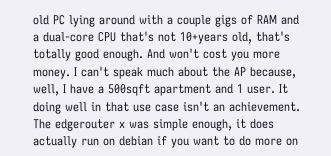old PC lying around with a couple gigs of RAM and a dual-core CPU that's not 10+years old, that's totally good enough. And won't cost you more money. I can't speak much about the AP because, well, I have a 500sqft apartment and 1 user. It doing well in that use case isn't an achievement. The edgerouter x was simple enough, it does actually run on debian if you want to do more on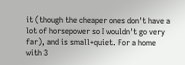it (though the cheaper ones don't have a lot of horsepower so I wouldn't go very far), and is small+quiet. For a home with 3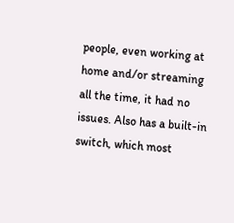people, even working at home and/or streaming all the time, it had no issues. Also has a built-in switch, which most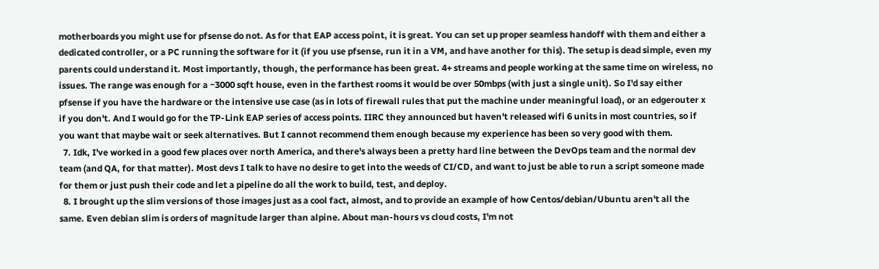motherboards you might use for pfsense do not. As for that EAP access point, it is great. You can set up proper seamless handoff with them and either a dedicated controller, or a PC running the software for it (if you use pfsense, run it in a VM, and have another for this). The setup is dead simple, even my parents could understand it. Most importantly, though, the performance has been great. 4+ streams and people working at the same time on wireless, no issues. The range was enough for a ~3000 sqft house, even in the farthest rooms it would be over 50mbps (with just a single unit). So I'd say either pfsense if you have the hardware or the intensive use case (as in lots of firewall rules that put the machine under meaningful load), or an edgerouter x if you don't. And I would go for the TP-Link EAP series of access points. IIRC they announced but haven't released wifi 6 units in most countries, so if you want that maybe wait or seek alternatives. But I cannot recommend them enough because my experience has been so very good with them.
  7. Idk, I've worked in a good few places over north America, and there's always been a pretty hard line between the DevOps team and the normal dev team (and QA, for that matter). Most devs I talk to have no desire to get into the weeds of CI/CD, and want to just be able to run a script someone made for them or just push their code and let a pipeline do all the work to build, test, and deploy.
  8. I brought up the slim versions of those images just as a cool fact, almost, and to provide an example of how Centos/debian/Ubuntu aren't all the same. Even debian slim is orders of magnitude larger than alpine. About man-hours vs cloud costs, I'm not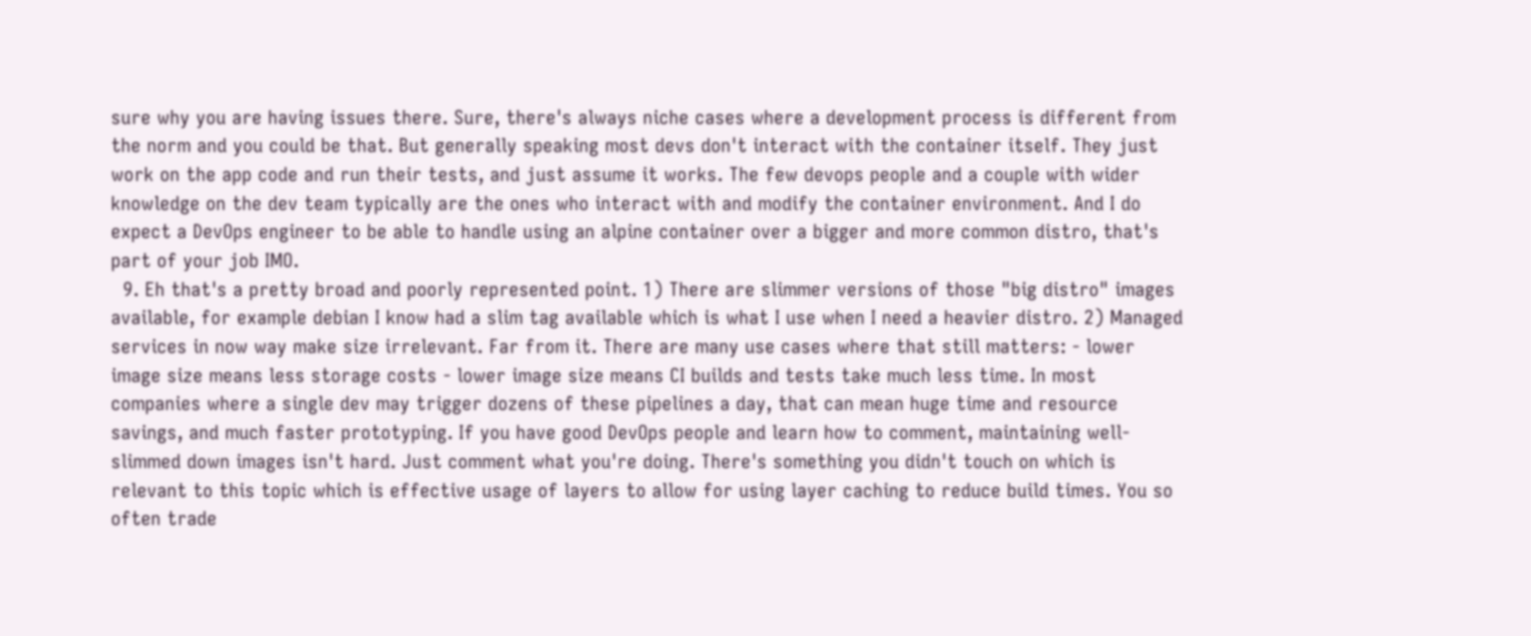sure why you are having issues there. Sure, there's always niche cases where a development process is different from the norm and you could be that. But generally speaking most devs don't interact with the container itself. They just work on the app code and run their tests, and just assume it works. The few devops people and a couple with wider knowledge on the dev team typically are the ones who interact with and modify the container environment. And I do expect a DevOps engineer to be able to handle using an alpine container over a bigger and more common distro, that's part of your job IMO.
  9. Eh that's a pretty broad and poorly represented point. 1) There are slimmer versions of those "big distro" images available, for example debian I know had a slim tag available which is what I use when I need a heavier distro. 2) Managed services in now way make size irrelevant. Far from it. There are many use cases where that still matters: - lower image size means less storage costs - lower image size means CI builds and tests take much less time. In most companies where a single dev may trigger dozens of these pipelines a day, that can mean huge time and resource savings, and much faster prototyping. If you have good DevOps people and learn how to comment, maintaining well-slimmed down images isn't hard. Just comment what you're doing. There's something you didn't touch on which is relevant to this topic which is effective usage of layers to allow for using layer caching to reduce build times. You so often trade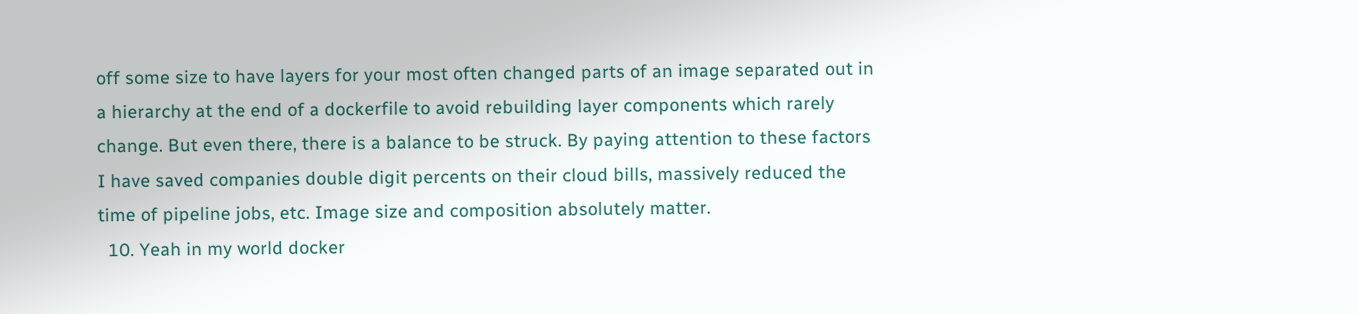off some size to have layers for your most often changed parts of an image separated out in a hierarchy at the end of a dockerfile to avoid rebuilding layer components which rarely change. But even there, there is a balance to be struck. By paying attention to these factors I have saved companies double digit percents on their cloud bills, massively reduced the time of pipeline jobs, etc. Image size and composition absolutely matter.
  10. Yeah in my world docker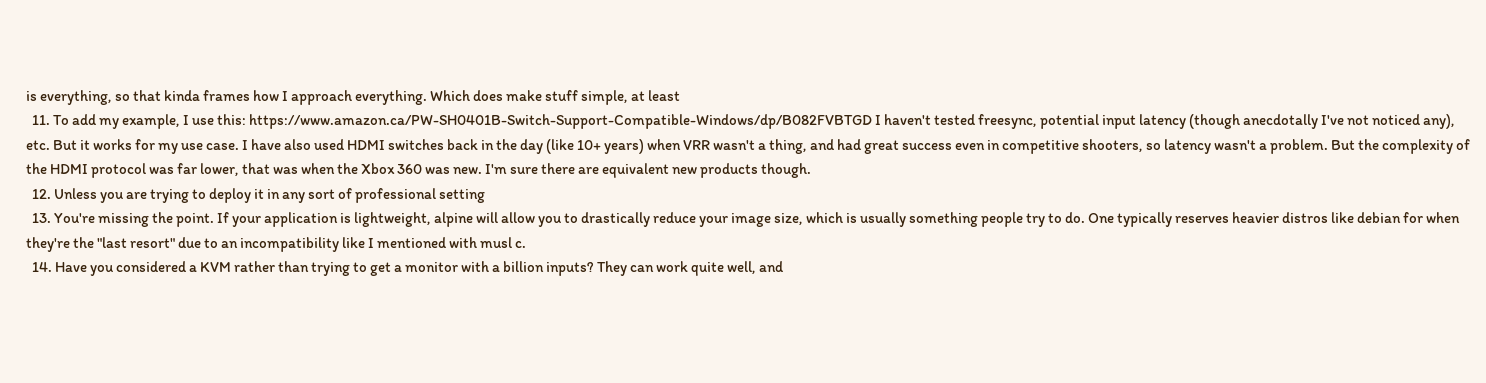is everything, so that kinda frames how I approach everything. Which does make stuff simple, at least
  11. To add my example, I use this: https://www.amazon.ca/PW-SH0401B-Switch-Support-Compatible-Windows/dp/B082FVBTGD I haven't tested freesync, potential input latency (though anecdotally I've not noticed any), etc. But it works for my use case. I have also used HDMI switches back in the day (like 10+ years) when VRR wasn't a thing, and had great success even in competitive shooters, so latency wasn't a problem. But the complexity of the HDMI protocol was far lower, that was when the Xbox 360 was new. I'm sure there are equivalent new products though.
  12. Unless you are trying to deploy it in any sort of professional setting
  13. You're missing the point. If your application is lightweight, alpine will allow you to drastically reduce your image size, which is usually something people try to do. One typically reserves heavier distros like debian for when they're the "last resort" due to an incompatibility like I mentioned with musl c.
  14. Have you considered a KVM rather than trying to get a monitor with a billion inputs? They can work quite well, and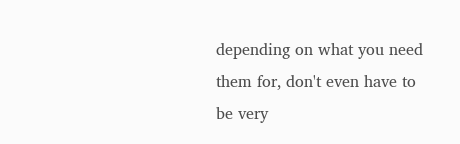depending on what you need them for, don't even have to be very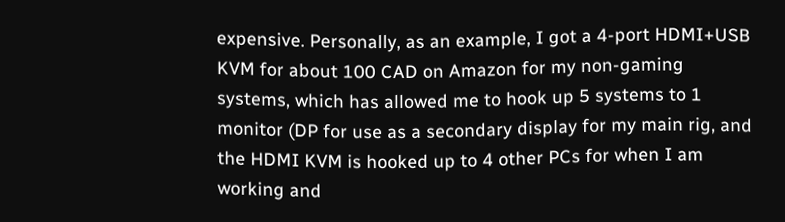expensive. Personally, as an example, I got a 4-port HDMI+USB KVM for about 100 CAD on Amazon for my non-gaming systems, which has allowed me to hook up 5 systems to 1 monitor (DP for use as a secondary display for my main rig, and the HDMI KVM is hooked up to 4 other PCs for when I am working and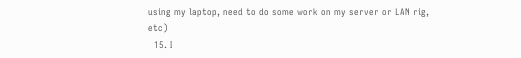using my laptop, need to do some work on my server or LAN rig, etc)
  15. I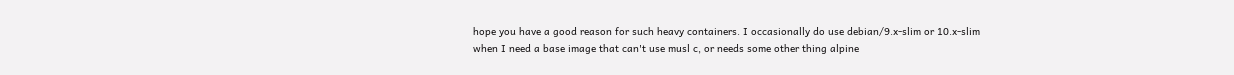hope you have a good reason for such heavy containers. I occasionally do use debian/9.x-slim or 10.x-slim when I need a base image that can't use musl c, or needs some other thing alpine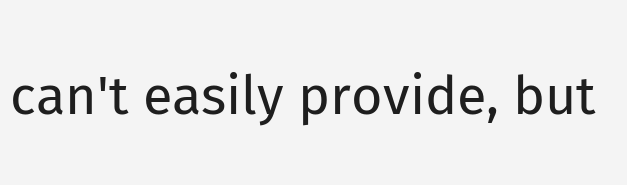can't easily provide, but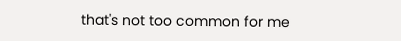that's not too common for me